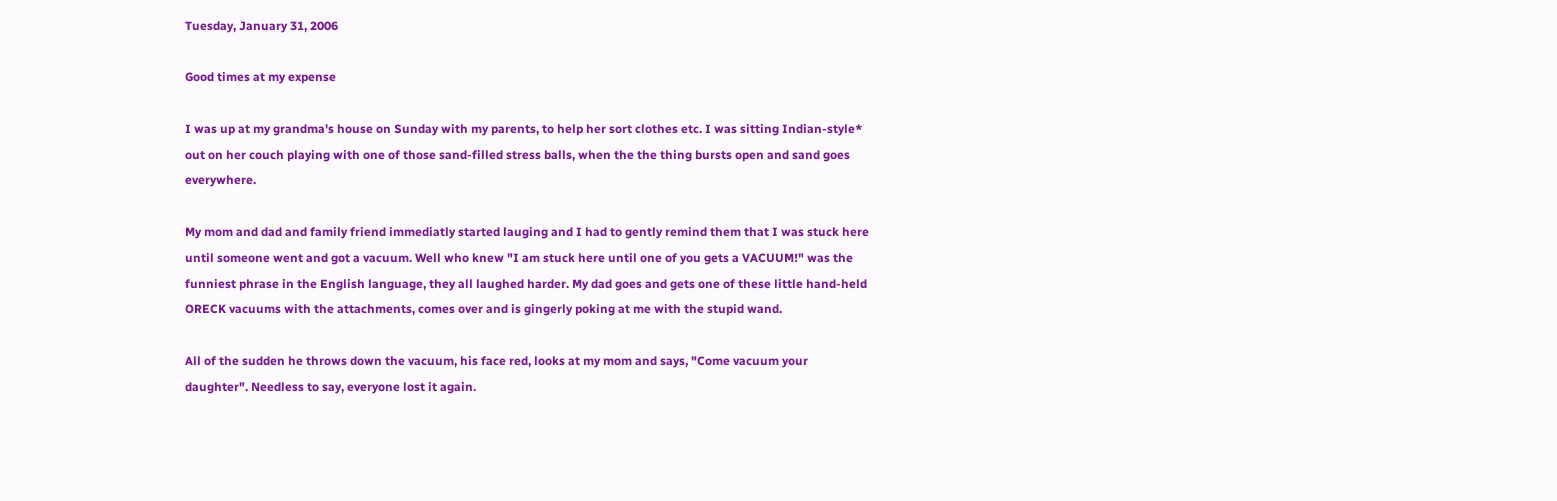Tuesday, January 31, 2006

Good times at my expense

I was up at my grandma's house on Sunday with my parents, to help her sort clothes etc. I was sitting Indian-style* out on her couch playing with one of those sand-filled stress balls, when the the thing bursts open and sand goes everywhere.

My mom and dad and family friend immediatly started lauging and I had to gently remind them that I was stuck here until someone went and got a vacuum. Well who knew "I am stuck here until one of you gets a VACUUM!" was the funniest phrase in the English language, they all laughed harder. My dad goes and gets one of these little hand-held ORECK vacuums with the attachments, comes over and is gingerly poking at me with the stupid wand.

All of the sudden he throws down the vacuum, his face red, looks at my mom and says, "Come vacuum your daughter". Needless to say, everyone lost it again.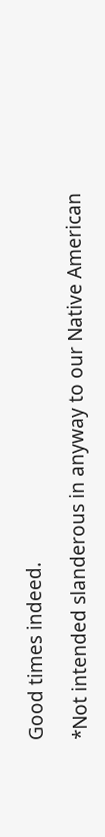Good times indeed.

*Not intended slanderous in anyway to our Native American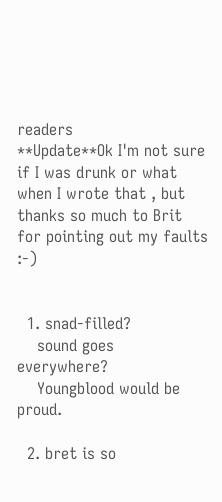readers
**Update**Ok I'm not sure if I was drunk or what when I wrote that , but thanks so much to Brit for pointing out my faults :-)


  1. snad-filled?
    sound goes everywhere?
    Youngblood would be proud.

  2. bret is so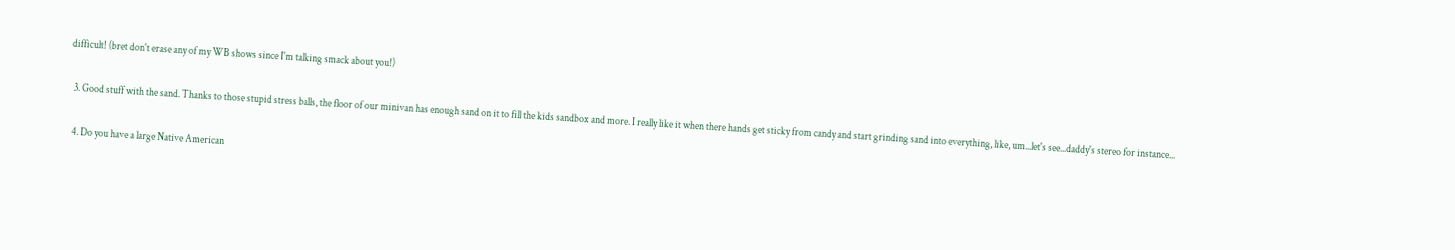difficult! (bret don't erase any of my WB shows since I'm talking smack about you!)

  3. Good stuff with the sand. Thanks to those stupid stress balls, the floor of our minivan has enough sand on it to fill the kids sandbox and more. I really like it when there hands get sticky from candy and start grinding sand into everything, like, um...let's see...daddy's stereo for instance...

  4. Do you have a large Native American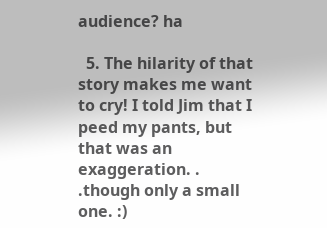audience? ha

  5. The hilarity of that story makes me want to cry! I told Jim that I peed my pants, but that was an exaggeration. . .though only a small one. :)